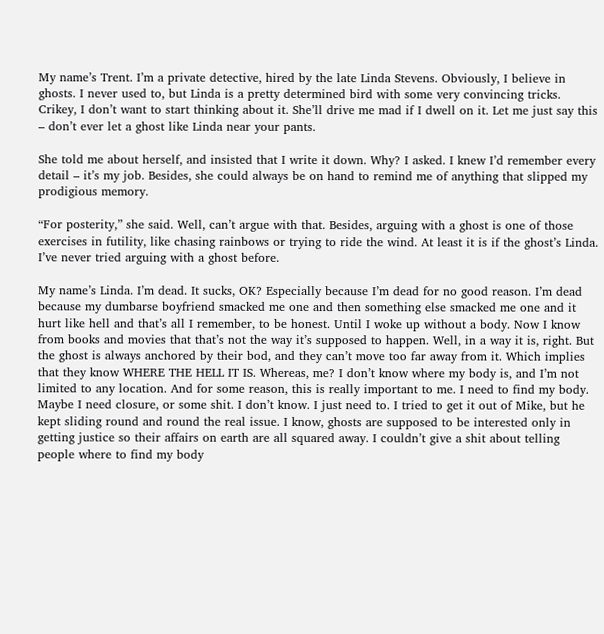My name’s Trent. I’m a private detective, hired by the late Linda Stevens. Obviously, I believe in ghosts. I never used to, but Linda is a pretty determined bird with some very convincing tricks. Crikey, I don’t want to start thinking about it. She’ll drive me mad if I dwell on it. Let me just say this – don’t ever let a ghost like Linda near your pants.

She told me about herself, and insisted that I write it down. Why? I asked. I knew I’d remember every detail – it’s my job. Besides, she could always be on hand to remind me of anything that slipped my prodigious memory.

“For posterity,” she said. Well, can’t argue with that. Besides, arguing with a ghost is one of those exercises in futility, like chasing rainbows or trying to ride the wind. At least it is if the ghost’s Linda. I’ve never tried arguing with a ghost before.

My name’s Linda. I’m dead. It sucks, OK? Especially because I’m dead for no good reason. I’m dead because my dumbarse boyfriend smacked me one and then something else smacked me one and it hurt like hell and that’s all I remember, to be honest. Until I woke up without a body. Now I know from books and movies that that’s not the way it’s supposed to happen. Well, in a way it is, right. But the ghost is always anchored by their bod, and they can’t move too far away from it. Which implies that they know WHERE THE HELL IT IS. Whereas, me? I don’t know where my body is, and I’m not limited to any location. And for some reason, this is really important to me. I need to find my body. Maybe I need closure, or some shit. I don’t know. I just need to. I tried to get it out of Mike, but he kept sliding round and round the real issue. I know, ghosts are supposed to be interested only in getting justice so their affairs on earth are all squared away. I couldn’t give a shit about telling people where to find my body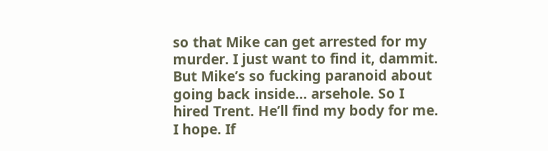so that Mike can get arrested for my murder. I just want to find it, dammit. But Mike’s so fucking paranoid about going back inside… arsehole. So I hired Trent. He’ll find my body for me. I hope. If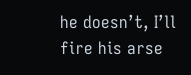he doesn’t, I’ll fire his arse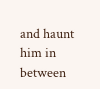and haunt him in between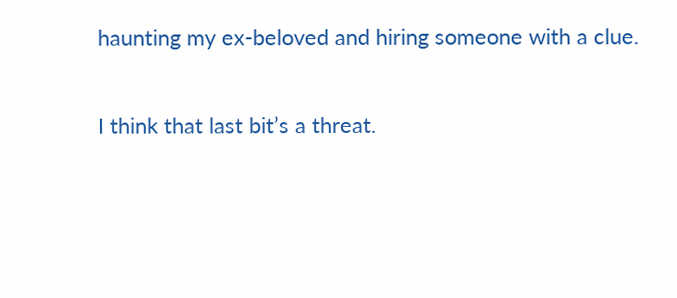haunting my ex-beloved and hiring someone with a clue.

I think that last bit’s a threat.